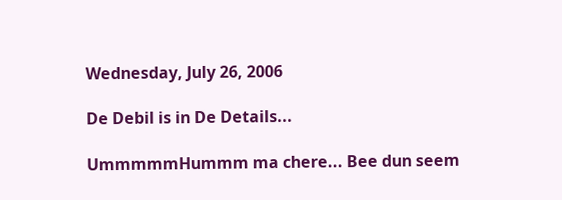Wednesday, July 26, 2006

De Debil is in De Details...

UmmmmmHummm ma chere... Bee dun seem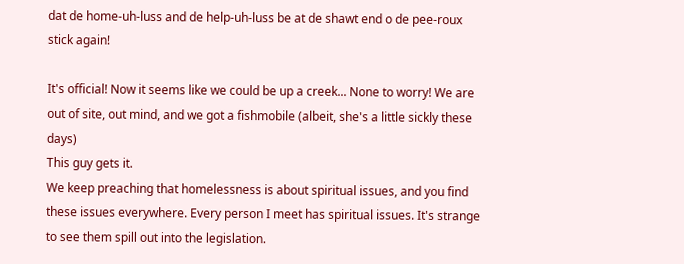dat de home-uh-luss and de help-uh-luss be at de shawt end o de pee-roux stick again!

It's official! Now it seems like we could be up a creek... None to worry! We are out of site, out mind, and we got a fishmobile (albeit, she's a little sickly these days)
This guy gets it.
We keep preaching that homelessness is about spiritual issues, and you find these issues everywhere. Every person I meet has spiritual issues. It's strange to see them spill out into the legislation.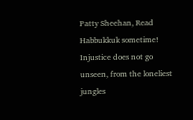Patty Sheehan, Read Habbukkuk sometime!
Injustice does not go unseen, from the loneliest jungles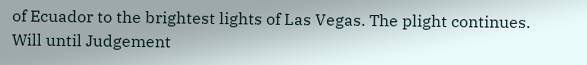of Ecuador to the brightest lights of Las Vegas. The plight continues. Will until Judgement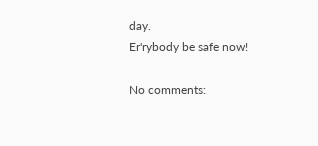day.
Er'rybody be safe now!

No comments: